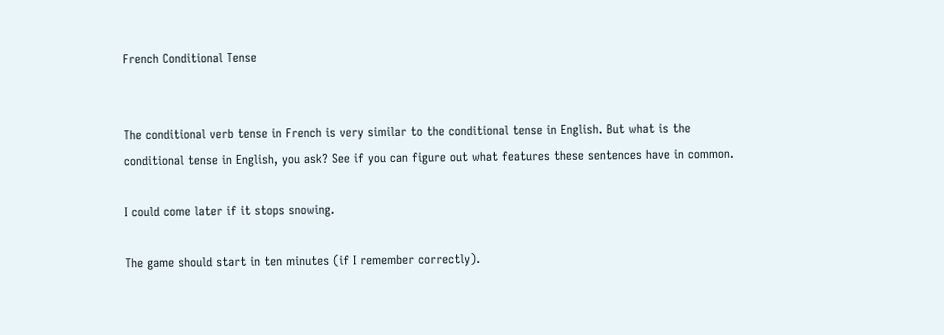French Conditional Tense


The conditional verb tense in French is very similar to the conditional tense in English. But what is the conditional tense in English, you ask? See if you can figure out what features these sentences have in common.

I could come later if it stops snowing.

The game should start in ten minutes (if I remember correctly).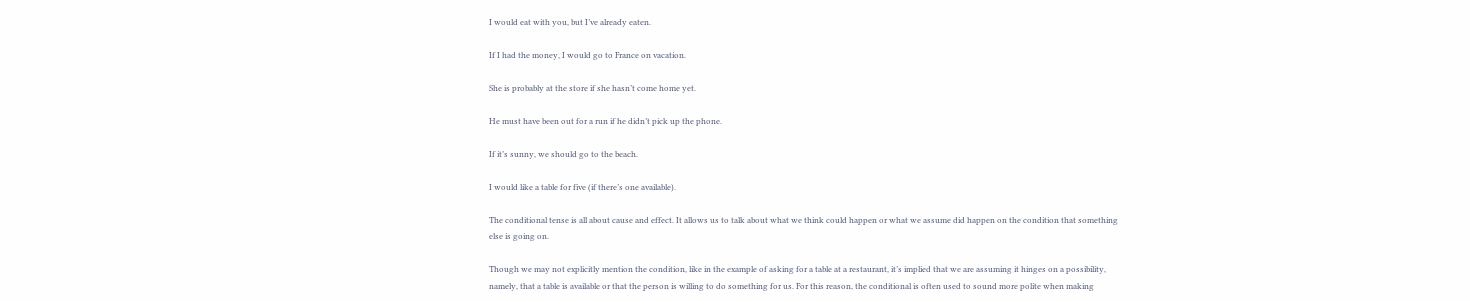I would eat with you, but I’ve already eaten.

If I had the money, I would go to France on vacation.

She is probably at the store if she hasn’t come home yet.

He must have been out for a run if he didn’t pick up the phone.

If it’s sunny, we should go to the beach.

I would like a table for five (if there’s one available).

The conditional tense is all about cause and effect. It allows us to talk about what we think could happen or what we assume did happen on the condition that something else is going on.

Though we may not explicitly mention the condition, like in the example of asking for a table at a restaurant, it’s implied that we are assuming it hinges on a possibility, namely, that a table is available or that the person is willing to do something for us. For this reason, the conditional is often used to sound more polite when making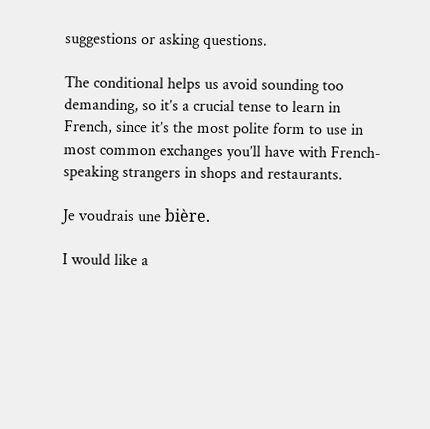suggestions or asking questions.

The conditional helps us avoid sounding too demanding, so it’s a crucial tense to learn in French, since it’s the most polite form to use in most common exchanges you’ll have with French-speaking strangers in shops and restaurants.

Je voudrais une bière.

I would like a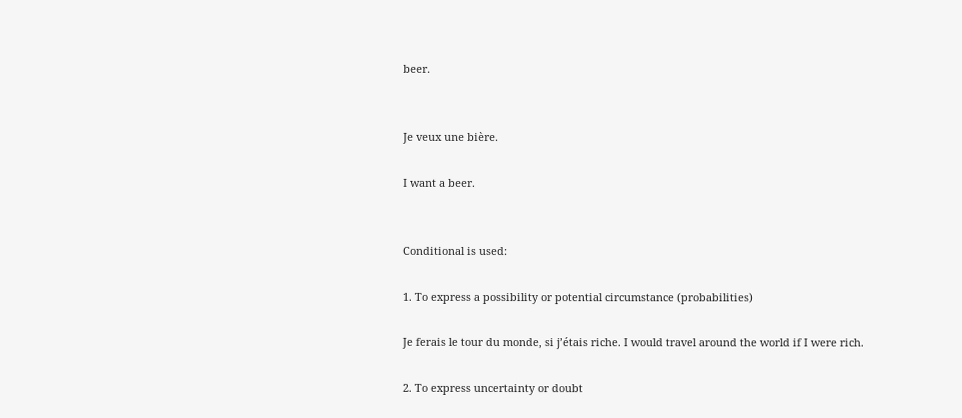beer.


Je veux une bière.

I want a beer.


Conditional is used:

1. To express a possibility or potential circumstance (probabilities)

Je ferais le tour du monde, si j’étais riche. I would travel around the world if I were rich.

2. To express uncertainty or doubt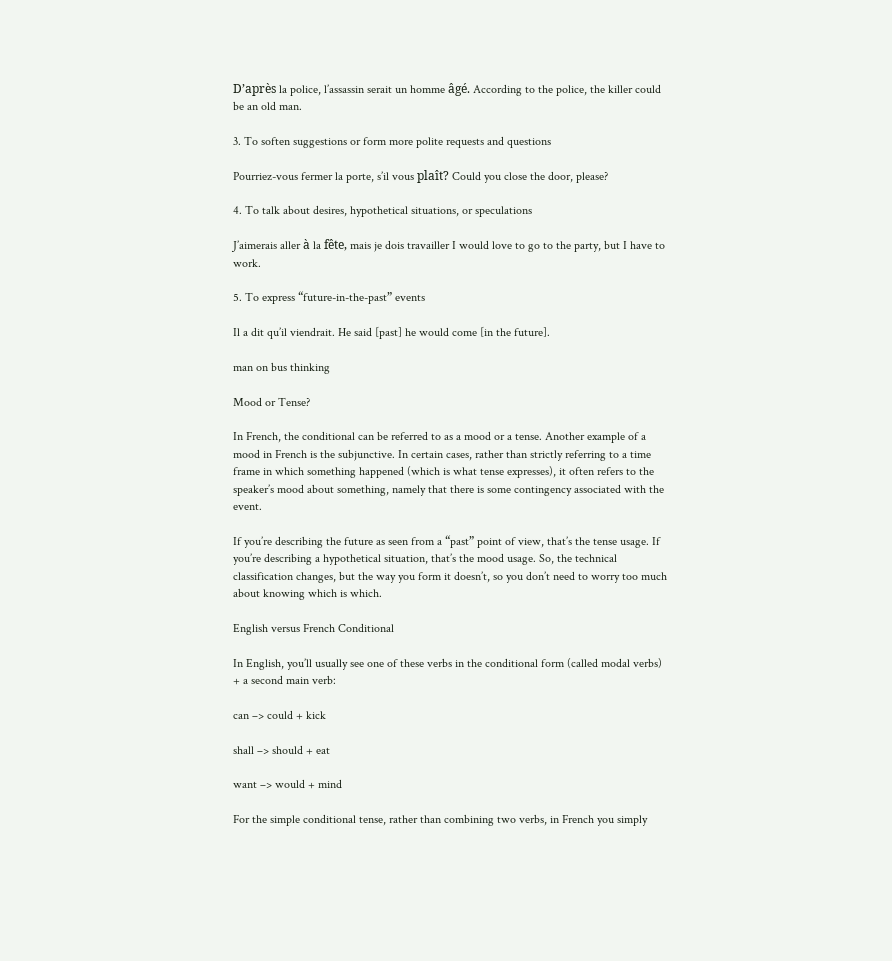D’après la police, l’assassin serait un homme âgé. According to the police, the killer could be an old man.

3. To soften suggestions or form more polite requests and questions

Pourriez-vous fermer la porte, s’il vous plaît? Could you close the door, please?

4. To talk about desires, hypothetical situations, or speculations

J’aimerais aller à la fête, mais je dois travailler I would love to go to the party, but I have to work.

5. To express “future-in-the-past” events

Il a dit qu’il viendrait. He said [past] he would come [in the future].

man on bus thinking

Mood or Tense?

In French, the conditional can be referred to as a mood or a tense. Another example of a mood in French is the subjunctive. In certain cases, rather than strictly referring to a time frame in which something happened (which is what tense expresses), it often refers to the speaker’s mood about something, namely that there is some contingency associated with the event.

If you’re describing the future as seen from a “past” point of view, that’s the tense usage. If you’re describing a hypothetical situation, that’s the mood usage. So, the technical classification changes, but the way you form it doesn’t, so you don’t need to worry too much about knowing which is which.

English versus French Conditional

In English, you’ll usually see one of these verbs in the conditional form (called modal verbs) + a second main verb:

can –> could + kick

shall –> should + eat

want –> would + mind

For the simple conditional tense, rather than combining two verbs, in French you simply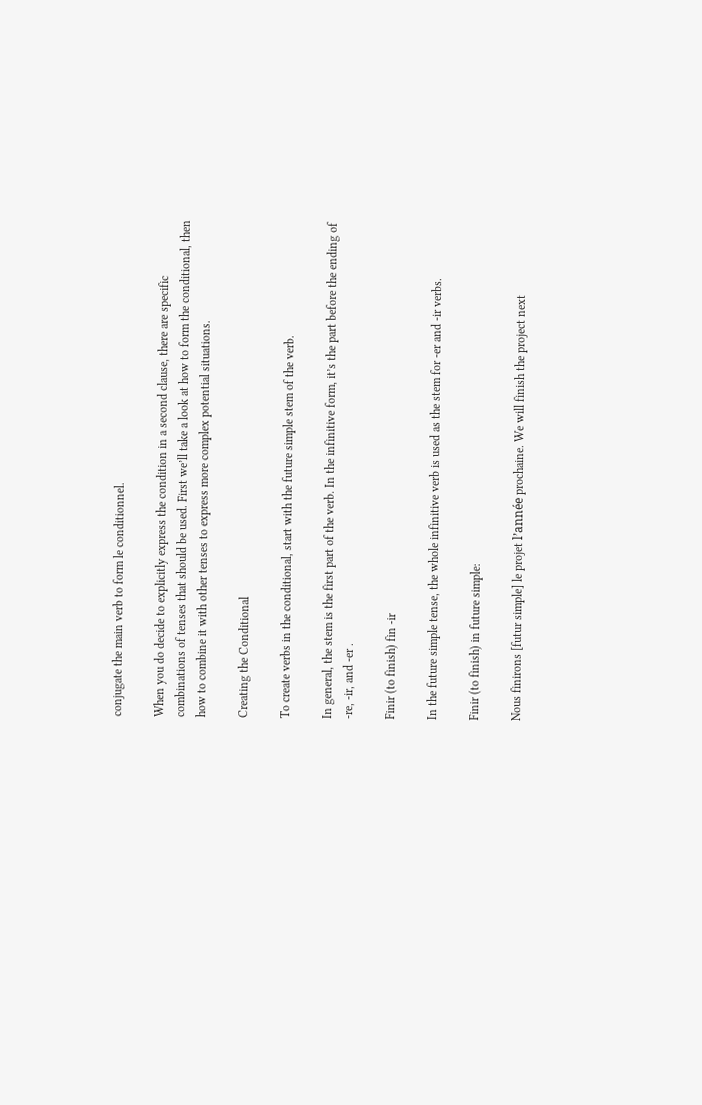conjugate the main verb to form le conditionnel.

When you do decide to explicitly express the condition in a second clause, there are specific combinations of tenses that should be used. First we’ll take a look at how to form the conditional, then how to combine it with other tenses to express more complex potential situations.

Creating the Conditional

To create verbs in the conditional, start with the future simple stem of the verb.

In general, the stem is the first part of the verb. In the infinitive form, it’s the part before the ending of -re, -ir, and -er .

Finir (to finish) fin -ir

In the future simple tense, the whole infinitive verb is used as the stem for -er and -ir verbs.

Finir (to finish) in future simple:

Nous finirons [futur simple] le projet l’année prochaine. We will finish the project next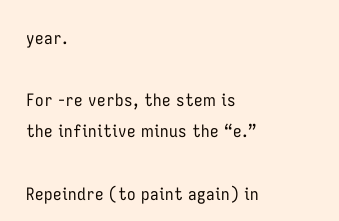year.

For -re verbs, the stem is the infinitive minus the “e.”

Repeindre (to paint again) in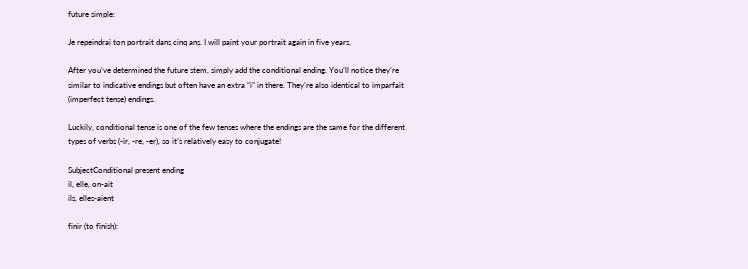future simple:

Je repeindrai ton portrait dans cinq ans. I will paint your portrait again in five years.

After you’ve determined the future stem, simply add the conditional ending. You’ll notice they’re similar to indicative endings but often have an extra “i” in there. They’re also identical to imparfait (imperfect tense) endings.

Luckily, conditional tense is one of the few tenses where the endings are the same for the different types of verbs (-ir, -re, -er), so it’s relatively easy to conjugate!

SubjectConditional present ending
il, elle, on-ait
ils, elles-aient

finir (to finish):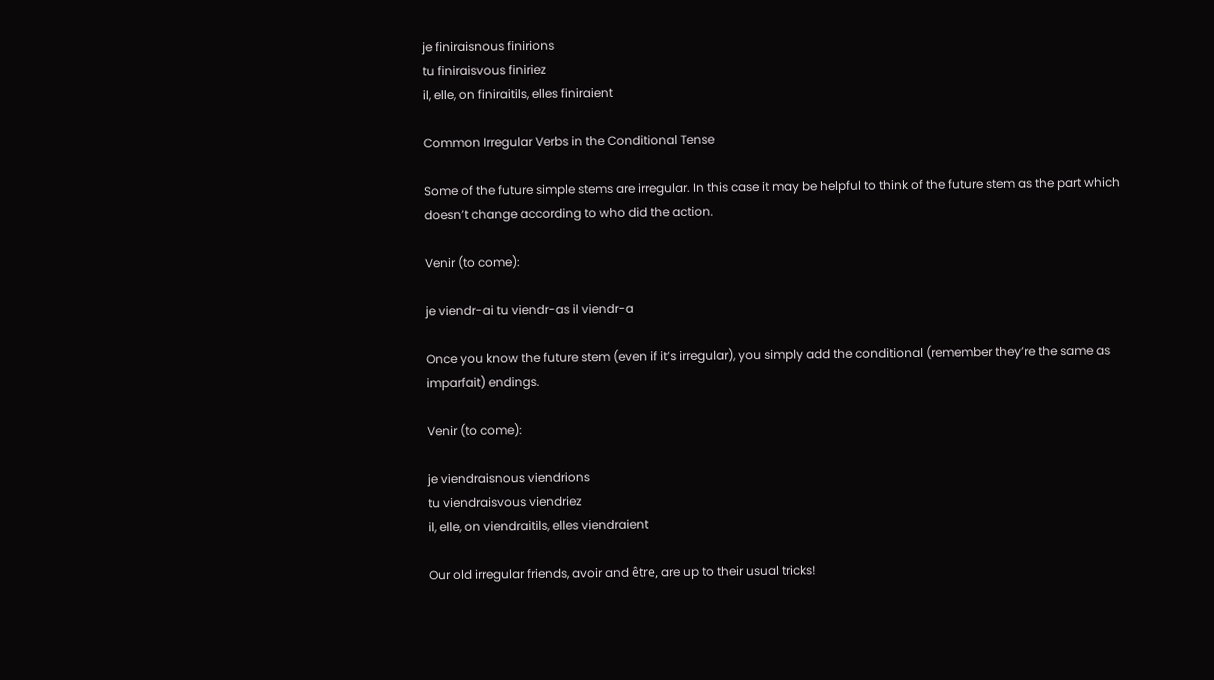je finiraisnous finirions
tu finiraisvous finiriez
il, elle, on finiraitils, elles finiraient

Common Irregular Verbs in the Conditional Tense

Some of the future simple stems are irregular. In this case it may be helpful to think of the future stem as the part which doesn’t change according to who did the action.

Venir (to come):

je viendr-ai tu viendr-as il viendr-a

Once you know the future stem (even if it’s irregular), you simply add the conditional (remember they’re the same as imparfait) endings.

Venir (to come):

je viendraisnous viendrions
tu viendraisvous viendriez
il, elle, on viendraitils, elles viendraient

Our old irregular friends, avoir and être, are up to their usual tricks!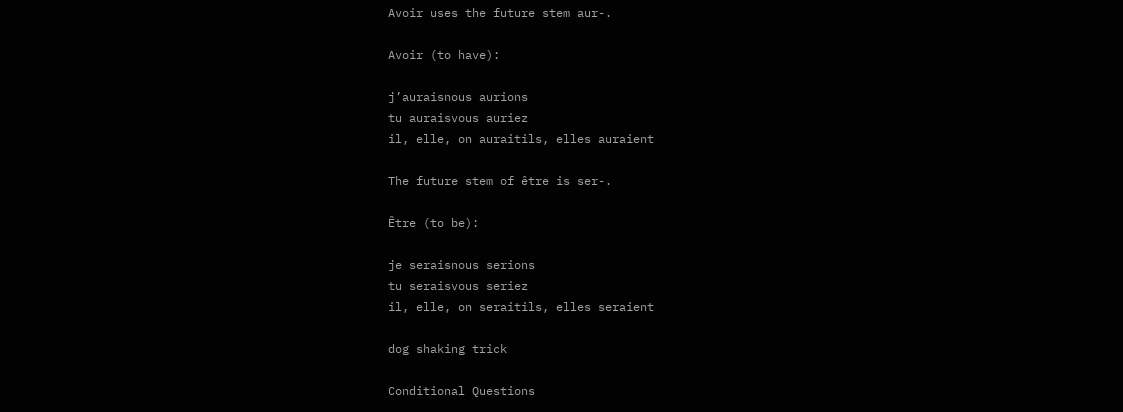Avoir uses the future stem aur-.

Avoir (to have):

j’auraisnous aurions
tu auraisvous auriez
il, elle, on auraitils, elles auraient

The future stem of être is ser-.

Être (to be):

je seraisnous serions
tu seraisvous seriez
il, elle, on seraitils, elles seraient

dog shaking trick

Conditional Questions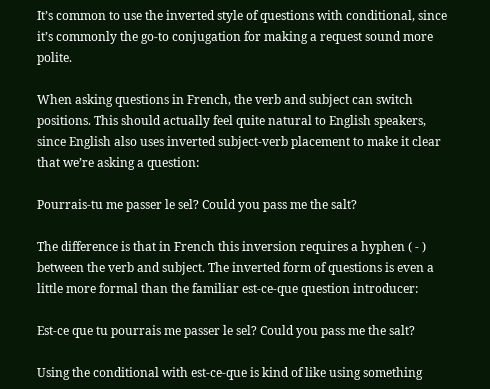It’s common to use the inverted style of questions with conditional, since it’s commonly the go-to conjugation for making a request sound more polite.

When asking questions in French, the verb and subject can switch positions. This should actually feel quite natural to English speakers, since English also uses inverted subject-verb placement to make it clear that we’re asking a question:

Pourrais-tu me passer le sel? Could you pass me the salt?

The difference is that in French this inversion requires a hyphen ( - ) between the verb and subject. The inverted form of questions is even a little more formal than the familiar est-ce-que question introducer:

Est-ce que tu pourrais me passer le sel? Could you pass me the salt?

Using the conditional with est-ce-que is kind of like using something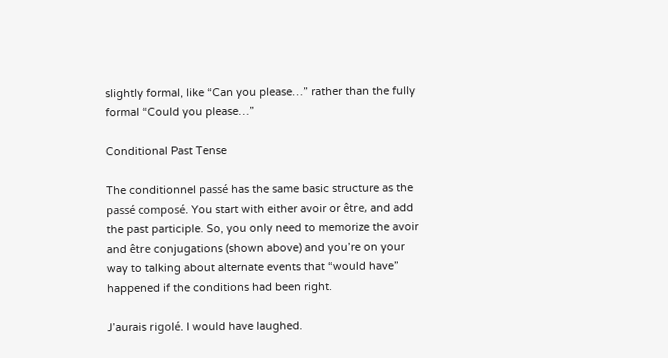slightly formal, like “Can you please…” rather than the fully formal “Could you please…”

Conditional Past Tense

The conditionnel passé has the same basic structure as the passé composé. You start with either avoir or être, and add the past participle. So, you only need to memorize the avoir and être conjugations (shown above) and you’re on your way to talking about alternate events that “would have” happened if the conditions had been right.

J’aurais rigolé. I would have laughed.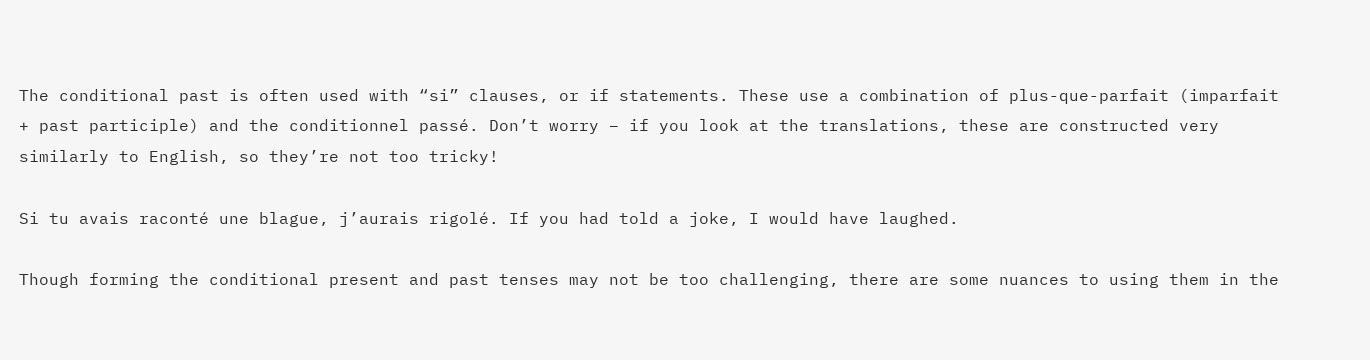The conditional past is often used with “si” clauses, or if statements. These use a combination of plus-que-parfait (imparfait + past participle) and the conditionnel passé. Don’t worry – if you look at the translations, these are constructed very similarly to English, so they’re not too tricky!

Si tu avais raconté une blague, j’aurais rigolé. If you had told a joke, I would have laughed.

Though forming the conditional present and past tenses may not be too challenging, there are some nuances to using them in the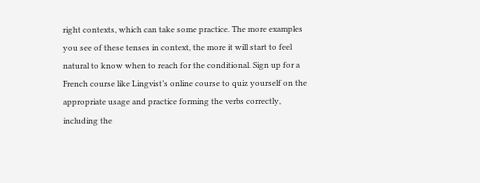right contexts, which can take some practice. The more examples you see of these tenses in context, the more it will start to feel natural to know when to reach for the conditional. Sign up for a French course like Lingvist’s online course to quiz yourself on the appropriate usage and practice forming the verbs correctly, including the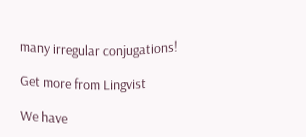many irregular conjugations!

Get more from Lingvist

We have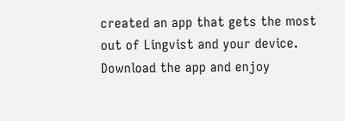created an app that gets the most out of Lingvist and your device. Download the app and enjoy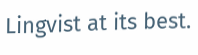Lingvist at its best.